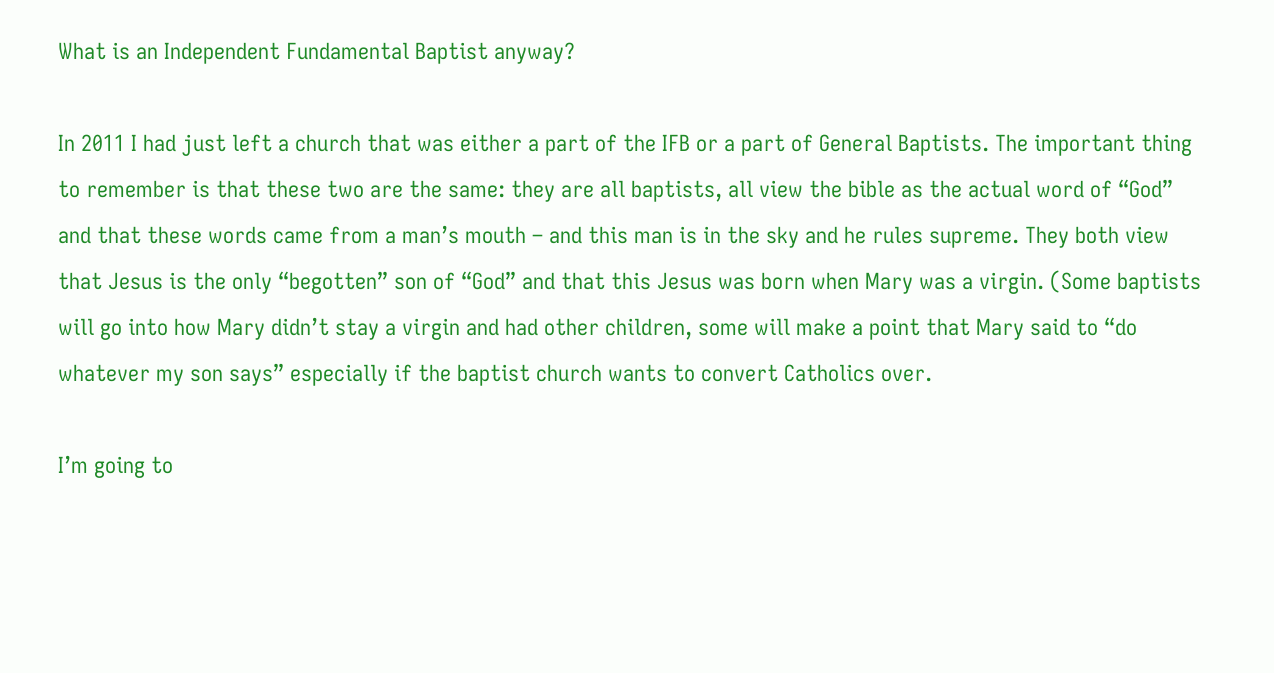What is an Independent Fundamental Baptist anyway?

In 2011 I had just left a church that was either a part of the IFB or a part of General Baptists. The important thing to remember is that these two are the same: they are all baptists, all view the bible as the actual word of “God” and that these words came from a man’s mouth – and this man is in the sky and he rules supreme. They both view that Jesus is the only “begotten” son of “God” and that this Jesus was born when Mary was a virgin. (Some baptists will go into how Mary didn’t stay a virgin and had other children, some will make a point that Mary said to “do whatever my son says” especially if the baptist church wants to convert Catholics over.

I’m going to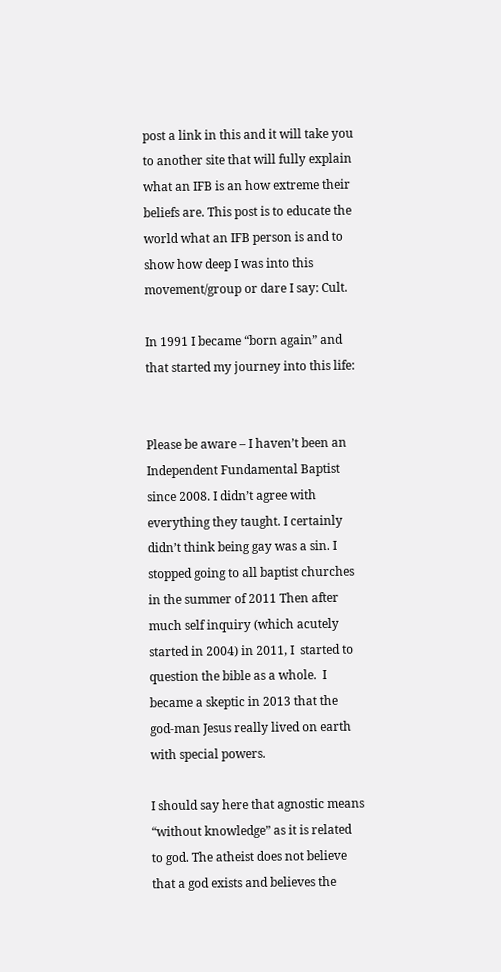post a link in this and it will take you to another site that will fully explain what an IFB is an how extreme their beliefs are. This post is to educate the world what an IFB person is and to show how deep I was into this movement/group or dare I say: Cult.

In 1991 I became “born again” and that started my journey into this life:


Please be aware – I haven’t been an Independent Fundamental Baptist since 2008. I didn’t agree with everything they taught. I certainly didn’t think being gay was a sin. I stopped going to all baptist churches in the summer of 2011 Then after much self inquiry (which acutely started in 2004) in 2011, I  started to question the bible as a whole.  I became a skeptic in 2013 that the god-man Jesus really lived on earth with special powers.

I should say here that agnostic means “without knowledge” as it is related to god. The atheist does not believe that a god exists and believes the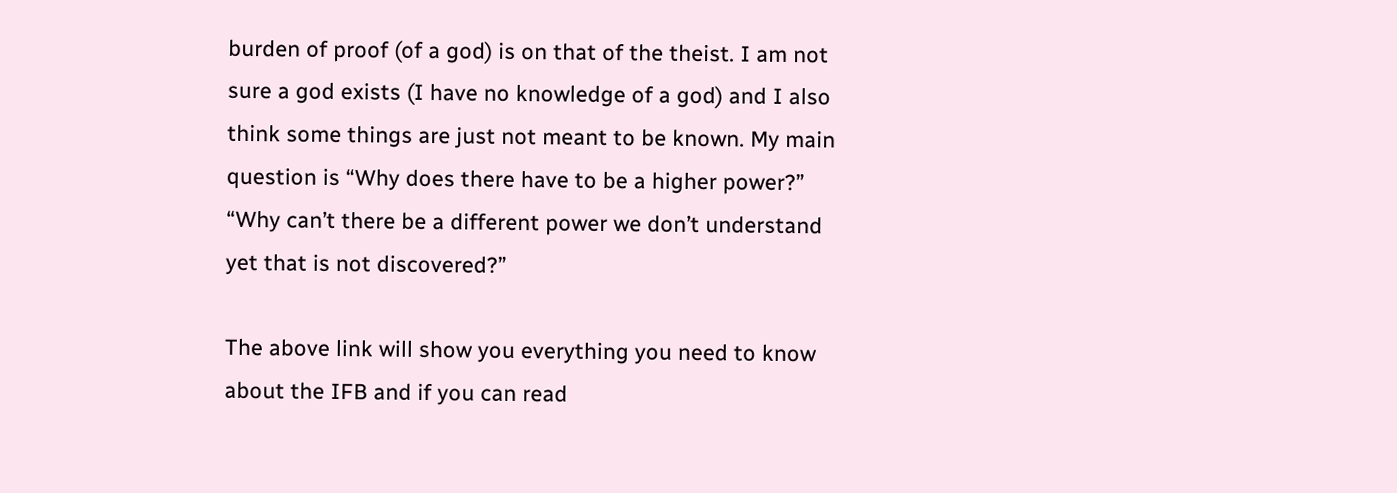burden of proof (of a god) is on that of the theist. I am not sure a god exists (I have no knowledge of a god) and I also think some things are just not meant to be known. My main question is “Why does there have to be a higher power?” “Why can’t there be a different power we don’t understand yet that is not discovered?”

The above link will show you everything you need to know about the IFB and if you can read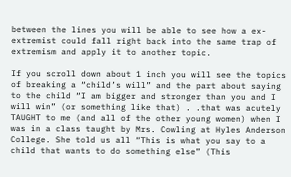between the lines you will be able to see how a ex-extremist could fall right back into the same trap of extremism and apply it to another topic.

If you scroll down about 1 inch you will see the topics of breaking a “child’s will” and the part about saying to the child “I am bigger and stronger than you and I will win” (or something like that) . .that was acutely TAUGHT to me (and all of the other young women) when I was in a class taught by Mrs. Cowling at Hyles Anderson College. She told us all “This is what you say to a child that wants to do something else” (This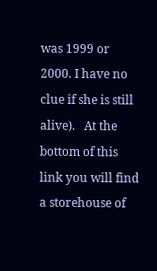was 1999 or 2000. I have no clue if she is still alive).   At the bottom of this link you will find a storehouse of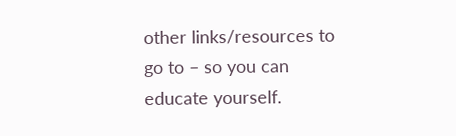other links/resources to go to – so you can educate yourself.